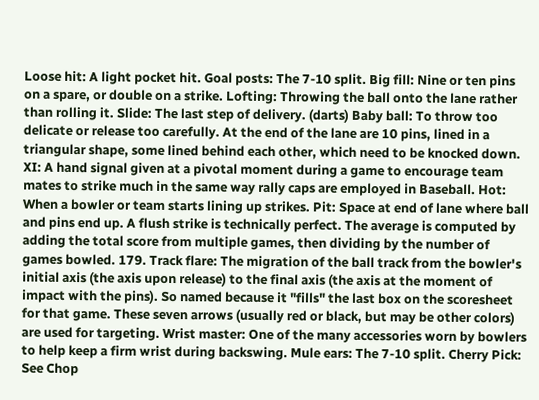Loose hit: A light pocket hit. Goal posts: The 7-10 split. Big fill: Nine or ten pins on a spare, or double on a strike. Lofting: Throwing the ball onto the lane rather than rolling it. Slide: The last step of delivery. (darts) Baby ball: To throw too delicate or release too carefully. At the end of the lane are 10 pins, lined in a triangular shape, some lined behind each other, which need to be knocked down. XI: A hand signal given at a pivotal moment during a game to encourage team mates to strike much in the same way rally caps are employed in Baseball. Hot: When a bowler or team starts lining up strikes. Pit: Space at end of lane where ball and pins end up. A flush strike is technically perfect. The average is computed by adding the total score from multiple games, then dividing by the number of games bowled. 179. Track flare: The migration of the ball track from the bowler's initial axis (the axis upon release) to the final axis (the axis at the moment of impact with the pins). So named because it "fills" the last box on the scoresheet for that game. These seven arrows (usually red or black, but may be other colors) are used for targeting. Wrist master: One of the many accessories worn by bowlers to help keep a firm wrist during backswing. Mule ears: The 7-10 split. Cherry Pick: See Chop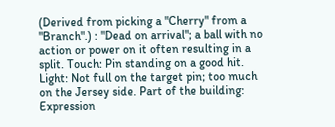(Derived from picking a "Cherry" from a "Branch".) : "Dead on arrival"; a ball with no action or power on it often resulting in a split. Touch: Pin standing on a good hit. Light: Not full on the target pin; too much on the Jersey side. Part of the building: Expression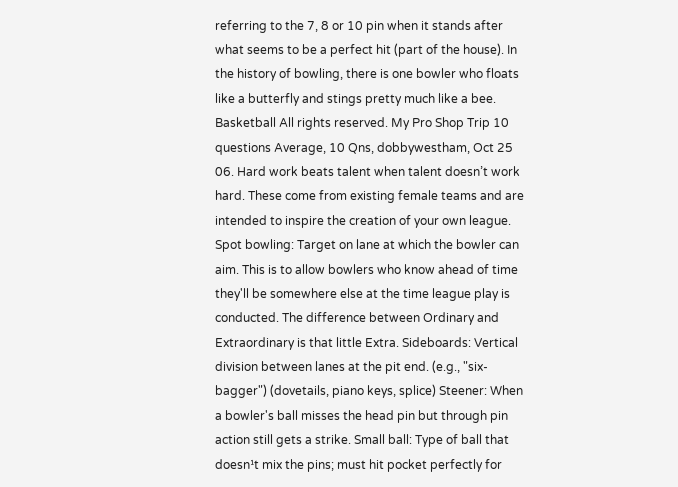referring to the 7, 8 or 10 pin when it stands after what seems to be a perfect hit (part of the house). In the history of bowling, there is one bowler who floats like a butterfly and stings pretty much like a bee. Basketball All rights reserved. My Pro Shop Trip 10 questions Average, 10 Qns, dobbywestham, Oct 25 06. Hard work beats talent when talent doesn’t work hard. These come from existing female teams and are intended to inspire the creation of your own league. Spot bowling: Target on lane at which the bowler can aim. This is to allow bowlers who know ahead of time they'll be somewhere else at the time league play is conducted. The difference between Ordinary and Extraordinary is that little Extra. Sideboards: Vertical division between lanes at the pit end. (e.g., "six-bagger") (dovetails, piano keys, splice) Steener: When a bowler's ball misses the head pin but through pin action still gets a strike. Small ball: Type of ball that doesn¹t mix the pins; must hit pocket perfectly for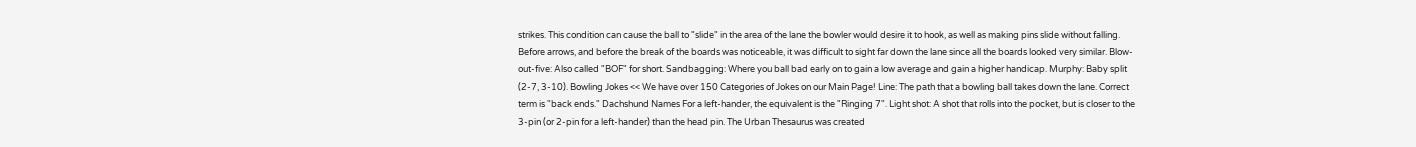strikes. This condition can cause the ball to "slide" in the area of the lane the bowler would desire it to hook, as well as making pins slide without falling. Before arrows, and before the break of the boards was noticeable, it was difficult to sight far down the lane since all the boards looked very similar. Blow-out-five: Also called "BOF" for short. Sandbagging: Where you ball bad early on to gain a low average and gain a higher handicap. Murphy: Baby split (2-7, 3-10). Bowling Jokes << We have over 150 Categories of Jokes on our Main Page! Line: The path that a bowling ball takes down the lane. Correct term is "back ends." Dachshund Names For a left-hander, the equivalent is the "Ringing 7". Light shot: A shot that rolls into the pocket, but is closer to the 3-pin (or 2-pin for a left-hander) than the head pin. The Urban Thesaurus was created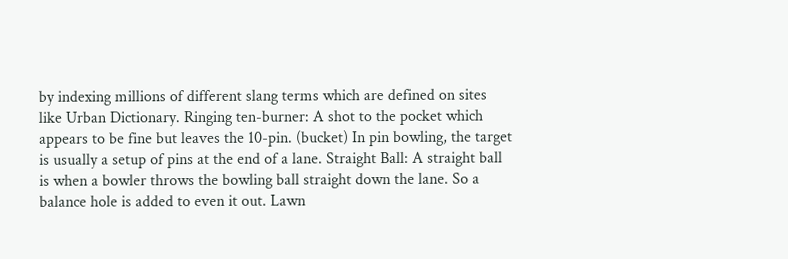by indexing millions of different slang terms which are defined on sites like Urban Dictionary. Ringing ten-burner: A shot to the pocket which appears to be fine but leaves the 10-pin. (bucket) In pin bowling, the target is usually a setup of pins at the end of a lane. Straight Ball: A straight ball is when a bowler throws the bowling ball straight down the lane. So a balance hole is added to even it out. Lawn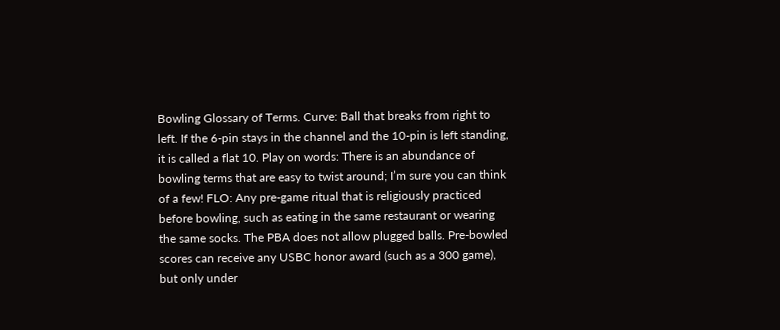Bowling Glossary of Terms. Curve: Ball that breaks from right to left. If the 6-pin stays in the channel and the 10-pin is left standing, it is called a flat 10. Play on words: There is an abundance of bowling terms that are easy to twist around; I’m sure you can think of a few! FLO: Any pre-game ritual that is religiously practiced before bowling, such as eating in the same restaurant or wearing the same socks. The PBA does not allow plugged balls. Pre-bowled scores can receive any USBC honor award (such as a 300 game), but only under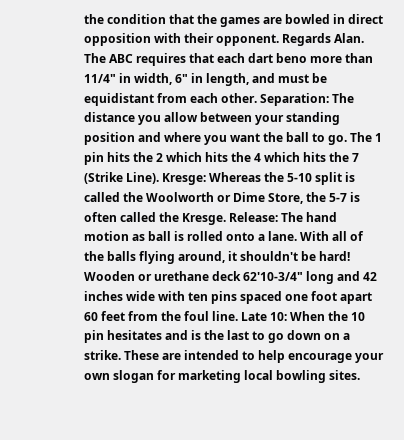the condition that the games are bowled in direct opposition with their opponent. Regards Alan. The ABC requires that each dart beno more than 11/4" in width, 6" in length, and must be equidistant from each other. Separation: The distance you allow between your standing position and where you want the ball to go. The 1 pin hits the 2 which hits the 4 which hits the 7 (Strike Line). Kresge: Whereas the 5-10 split is called the Woolworth or Dime Store, the 5-7 is often called the Kresge. Release: The hand motion as ball is rolled onto a lane. With all of the balls flying around, it shouldn't be hard! Wooden or urethane deck 62'10-3/4" long and 42 inches wide with ten pins spaced one foot apart 60 feet from the foul line. Late 10: When the 10 pin hesitates and is the last to go down on a strike. These are intended to help encourage your own slogan for marketing local bowling sites.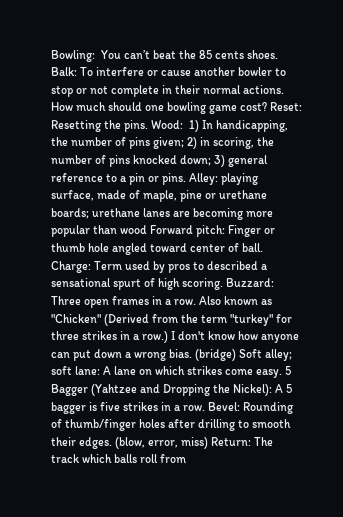Bowling:  You can’t beat the 85 cents shoes. Balk: To interfere or cause another bowler to stop or not complete in their normal actions. How much should one bowling game cost? Reset: Resetting the pins. Wood:  1) In handicapping, the number of pins given; 2) in scoring, the number of pins knocked down; 3) general reference to a pin or pins. Alley: playing surface, made of maple, pine or urethane boards; urethane lanes are becoming more popular than wood Forward pitch: Finger or thumb hole angled toward center of ball. Charge: Term used by pros to described a sensational spurt of high scoring. Buzzard: Three open frames in a row. Also known as "Chicken" (Derived from the term "turkey" for three strikes in a row.) I don't know how anyone can put down a wrong bias. (bridge) Soft alley; soft lane: A lane on which strikes come easy. 5 Bagger (Yahtzee and Dropping the Nickel): A 5 bagger is five strikes in a row. Bevel: Rounding of thumb/finger holes after drilling to smooth their edges. (blow, error, miss) Return: The track which balls roll from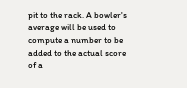pit to the rack. A bowler's average will be used to compute a number to be added to the actual score of a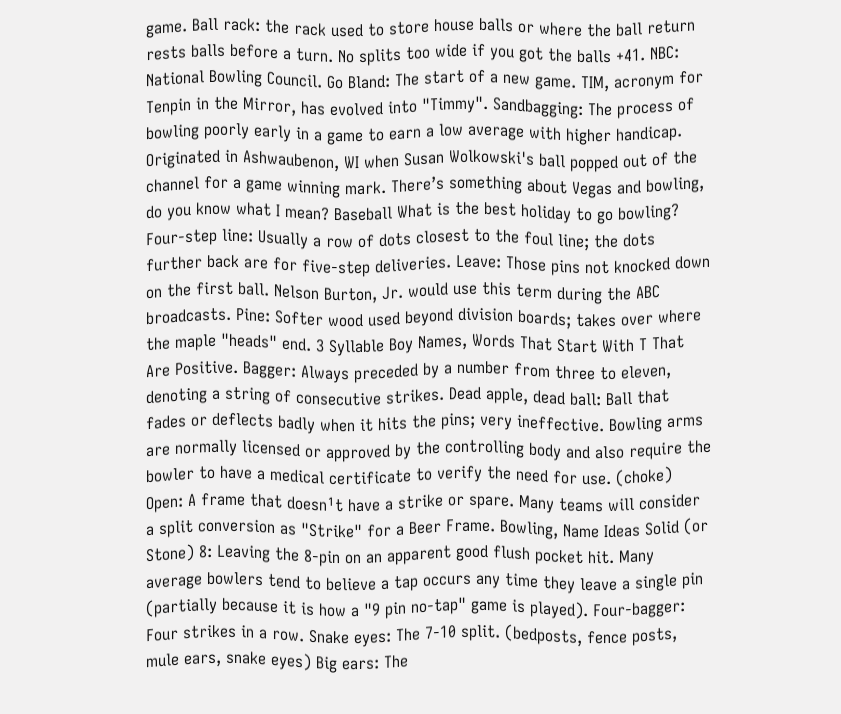game. Ball rack: the rack used to store house balls or where the ball return rests balls before a turn. No splits too wide if you got the balls +41. NBC: National Bowling Council. Go Bland: The start of a new game. TIM, acronym for Tenpin in the Mirror, has evolved into "Timmy". Sandbagging: The process of bowling poorly early in a game to earn a low average with higher handicap. Originated in Ashwaubenon, WI when Susan Wolkowski's ball popped out of the channel for a game winning mark. There’s something about Vegas and bowling, do you know what I mean? Baseball What is the best holiday to go bowling? Four-step line: Usually a row of dots closest to the foul line; the dots further back are for five-step deliveries. Leave: Those pins not knocked down on the first ball. Nelson Burton, Jr. would use this term during the ABC broadcasts. Pine: Softer wood used beyond division boards; takes over where the maple "heads" end. 3 Syllable Boy Names, Words That Start With T That Are Positive. Bagger: Always preceded by a number from three to eleven, denoting a string of consecutive strikes. Dead apple, dead ball: Ball that fades or deflects badly when it hits the pins; very ineffective. Bowling arms are normally licensed or approved by the controlling body and also require the bowler to have a medical certificate to verify the need for use. (choke) Open: A frame that doesn¹t have a strike or spare. Many teams will consider a split conversion as "Strike" for a Beer Frame. Bowling, Name Ideas Solid (or Stone) 8: Leaving the 8-pin on an apparent good flush pocket hit. Many average bowlers tend to believe a tap occurs any time they leave a single pin (partially because it is how a "9 pin no-tap" game is played). Four-bagger: Four strikes in a row. Snake eyes: The 7-10 split. (bedposts, fence posts, mule ears, snake eyes) Big ears: The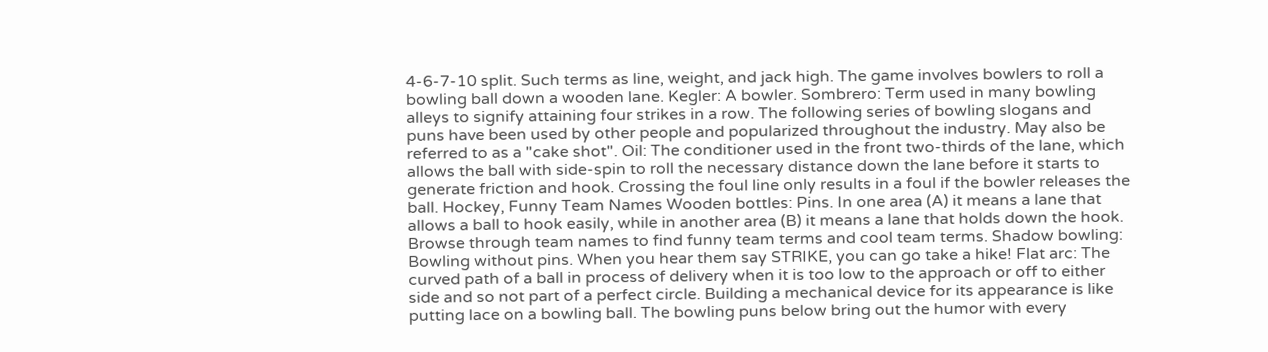4-6-7-10 split. Such terms as line, weight, and jack high. The game involves bowlers to roll a bowling ball down a wooden lane. Kegler: A bowler. Sombrero: Term used in many bowling alleys to signify attaining four strikes in a row. The following series of bowling slogans and puns have been used by other people and popularized throughout the industry. May also be referred to as a "cake shot". Oil: The conditioner used in the front two-thirds of the lane, which allows the ball with side-spin to roll the necessary distance down the lane before it starts to generate friction and hook. Crossing the foul line only results in a foul if the bowler releases the ball. Hockey, Funny Team Names Wooden bottles: Pins. In one area (A) it means a lane that allows a ball to hook easily, while in another area (B) it means a lane that holds down the hook. Browse through team names to find funny team terms and cool team terms. Shadow bowling: Bowling without pins. When you hear them say STRIKE, you can go take a hike! Flat arc: The curved path of a ball in process of delivery when it is too low to the approach or off to either side and so not part of a perfect circle. Building a mechanical device for its appearance is like putting lace on a bowling ball. The bowling puns below bring out the humor with every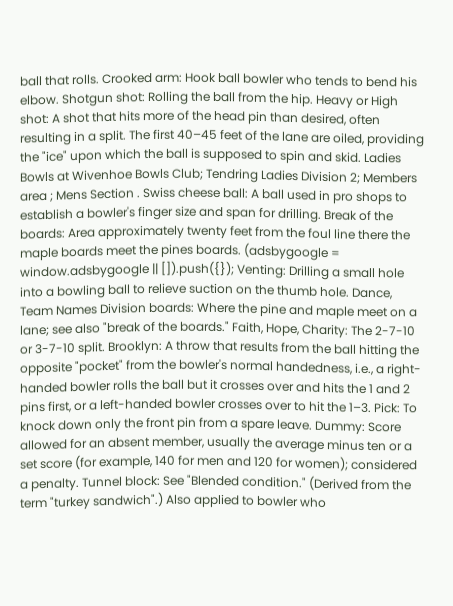ball that rolls. Crooked arm: Hook ball bowler who tends to bend his elbow. Shotgun shot: Rolling the ball from the hip. Heavy or High shot: A shot that hits more of the head pin than desired, often resulting in a split. The first 40–45 feet of the lane are oiled, providing the "ice" upon which the ball is supposed to spin and skid. Ladies Bowls at Wivenhoe Bowls Club; Tendring Ladies Division 2; Members area ; Mens Section . Swiss cheese ball: A ball used in pro shops to establish a bowler's finger size and span for drilling. Break of the boards: Area approximately twenty feet from the foul line there the maple boards meet the pines boards. (adsbygoogle = window.adsbygoogle || []).push({}); Venting: Drilling a small hole into a bowling ball to relieve suction on the thumb hole. Dance, Team Names Division boards: Where the pine and maple meet on a lane; see also "break of the boards." Faith, Hope, Charity: The 2-7-10 or 3-7-10 split. Brooklyn: A throw that results from the ball hitting the opposite "pocket" from the bowler's normal handedness, i.e., a right-handed bowler rolls the ball but it crosses over and hits the 1 and 2 pins first, or a left-handed bowler crosses over to hit the 1–3. Pick: To knock down only the front pin from a spare leave. Dummy: Score allowed for an absent member, usually the average minus ten or a set score (for example, 140 for men and 120 for women); considered a penalty. Tunnel block: See "Blended condition." (Derived from the term "turkey sandwich".) Also applied to bowler who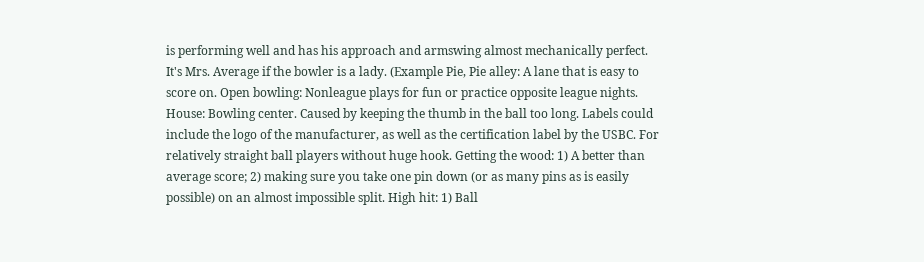is performing well and has his approach and armswing almost mechanically perfect. It's Mrs. Average if the bowler is a lady. (Example Pie, Pie alley: A lane that is easy to score on. Open bowling: Nonleague plays for fun or practice opposite league nights. House: Bowling center. Caused by keeping the thumb in the ball too long. Labels could include the logo of the manufacturer, as well as the certification label by the USBC. For relatively straight ball players without huge hook. Getting the wood: 1) A better than average score; 2) making sure you take one pin down (or as many pins as is easily possible) on an almost impossible split. High hit: 1) Ball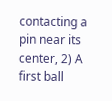contacting a pin near its center, 2) A first ball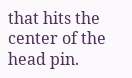that hits the center of the head pin.